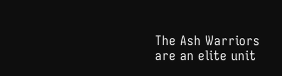The Ash Warriors are an elite unit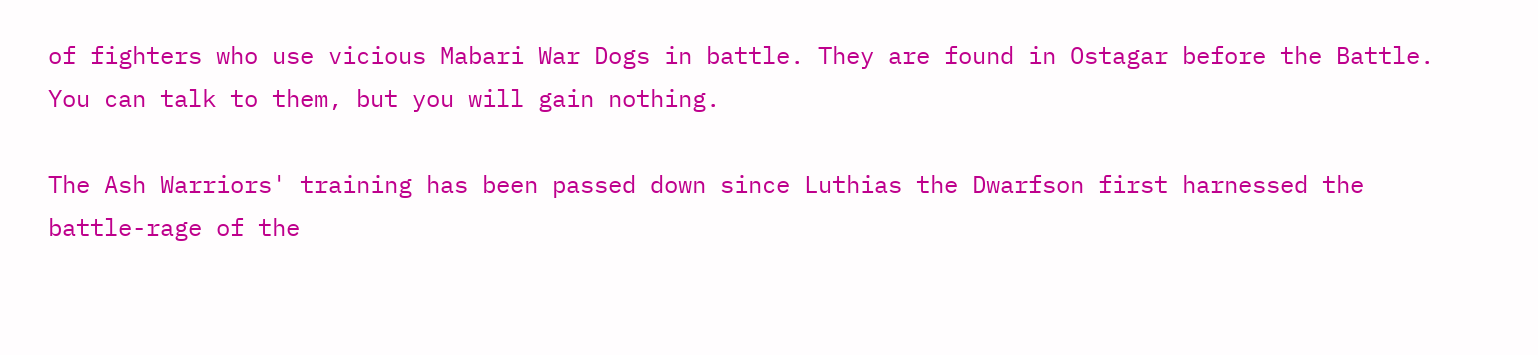of fighters who use vicious Mabari War Dogs in battle. They are found in Ostagar before the Battle. You can talk to them, but you will gain nothing.

The Ash Warriors' training has been passed down since Luthias the Dwarfson first harnessed the battle-rage of the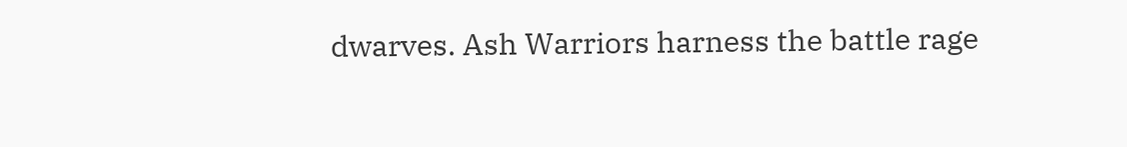dwarves. Ash Warriors harness the battle rage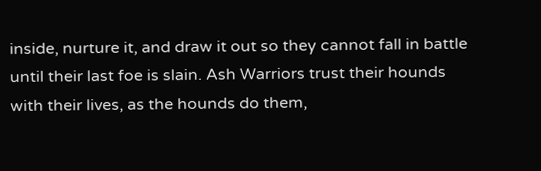inside, nurture it, and draw it out so they cannot fall in battle until their last foe is slain. Ash Warriors trust their hounds with their lives, as the hounds do them,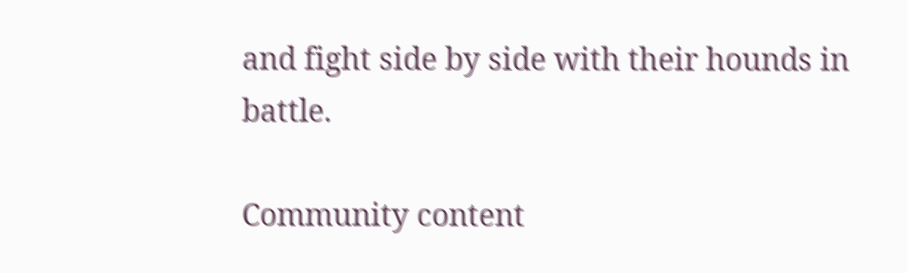and fight side by side with their hounds in battle.

Community content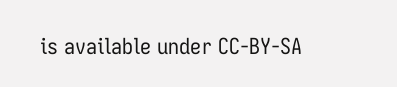is available under CC-BY-SA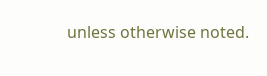unless otherwise noted.